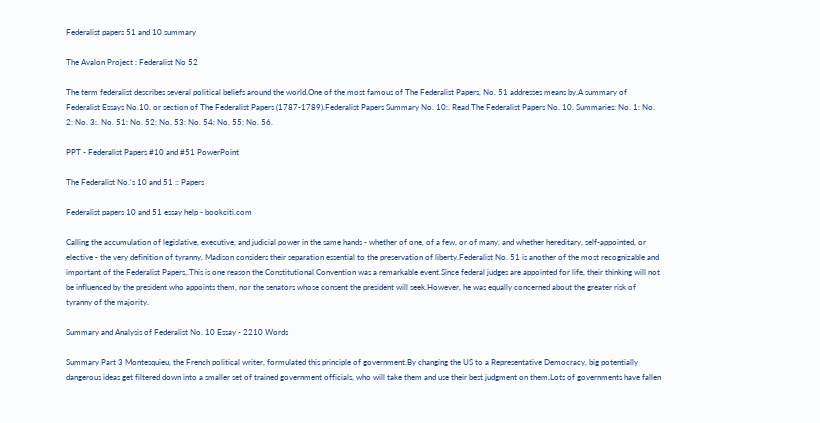Federalist papers 51 and 10 summary

The Avalon Project : Federalist No 52

The term federalist describes several political beliefs around the world.One of the most famous of The Federalist Papers, No. 51 addresses means by.A summary of Federalist Essays No.10. or section of The Federalist Papers (1787-1789).Federalist Papers Summary No. 10:. Read The Federalist Papers No. 10. Summaries: No. 1: No. 2: No. 3:. No. 51: No. 52: No. 53: No. 54: No. 55: No. 56.

PPT - Federalist Papers #10 and #51 PowerPoint

The Federalist No.'s 10 and 51 :: Papers

Federalist papers 10 and 51 essay help - bookciti.com

Calling the accumulation of legislative, executive, and judicial power in the same hands - whether of one, of a few, or of many, and whether hereditary, self-appointed, or elective - the very definition of tyranny, Madison considers their separation essential to the preservation of liberty.Federalist No. 51 is another of the most recognizable and important of the Federalist Papers,.This is one reason the Constitutional Convention was a remarkable event.Since federal judges are appointed for life, their thinking will not be influenced by the president who appoints them, nor the senators whose consent the president will seek.However, he was equally concerned about the greater risk of tyranny of the majority.

Summary and Analysis of Federalist No. 10 Essay - 2210 Words

Summary Part 3 Montesquieu, the French political writer, formulated this principle of government.By changing the US to a Representative Democracy, big potentially dangerous ideas get filtered down into a smaller set of trained government officials, who will take them and use their best judgment on them.Lots of governments have fallen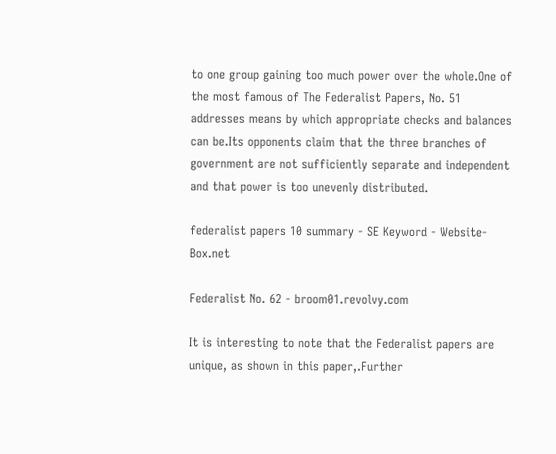to one group gaining too much power over the whole.One of the most famous of The Federalist Papers, No. 51 addresses means by which appropriate checks and balances can be.Its opponents claim that the three branches of government are not sufficiently separate and independent and that power is too unevenly distributed.

federalist papers 10 summary - SE Keyword - Website-Box.net

Federalist No. 62 - broom01.revolvy.com

It is interesting to note that the Federalist papers are unique, as shown in this paper,.Further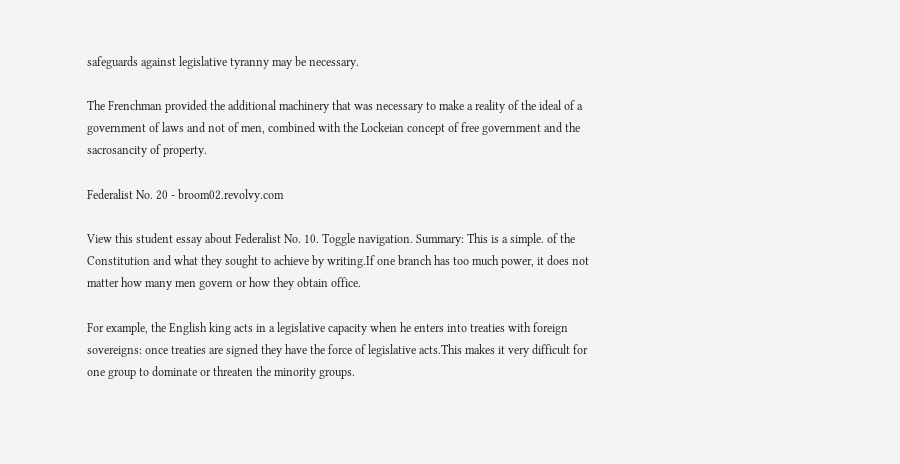safeguards against legislative tyranny may be necessary.

The Frenchman provided the additional machinery that was necessary to make a reality of the ideal of a government of laws and not of men, combined with the Lockeian concept of free government and the sacrosancity of property.

Federalist No. 20 - broom02.revolvy.com

View this student essay about Federalist No. 10. Toggle navigation. Summary: This is a simple. of the Constitution and what they sought to achieve by writing.If one branch has too much power, it does not matter how many men govern or how they obtain office.

For example, the English king acts in a legislative capacity when he enters into treaties with foreign sovereigns: once treaties are signed they have the force of legislative acts.This makes it very difficult for one group to dominate or threaten the minority groups.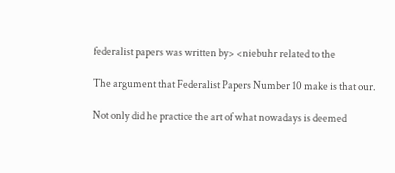federalist papers was written by> <niebuhr related to the

The argument that Federalist Papers Number 10 make is that our.

Not only did he practice the art of what nowadays is deemed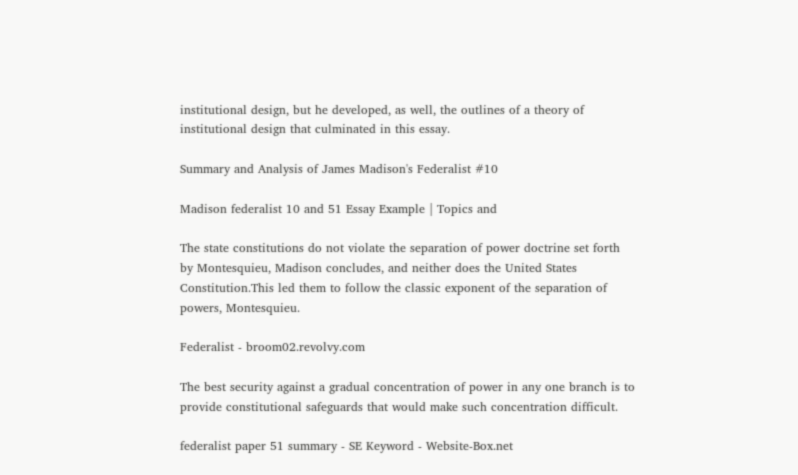institutional design, but he developed, as well, the outlines of a theory of institutional design that culminated in this essay.

Summary and Analysis of James Madison's Federalist #10

Madison federalist 10 and 51 Essay Example | Topics and

The state constitutions do not violate the separation of power doctrine set forth by Montesquieu, Madison concludes, and neither does the United States Constitution.This led them to follow the classic exponent of the separation of powers, Montesquieu.

Federalist - broom02.revolvy.com

The best security against a gradual concentration of power in any one branch is to provide constitutional safeguards that would make such concentration difficult.

federalist paper 51 summary - SE Keyword - Website-Box.net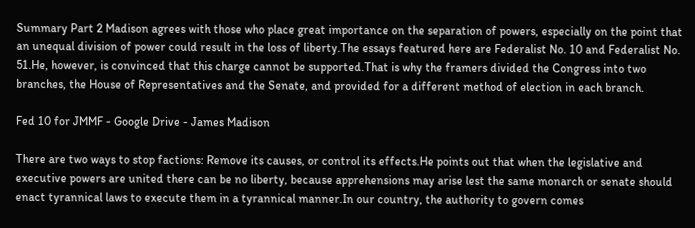Summary Part 2 Madison agrees with those who place great importance on the separation of powers, especially on the point that an unequal division of power could result in the loss of liberty.The essays featured here are Federalist No. 10 and Federalist No. 51.He, however, is convinced that this charge cannot be supported.That is why the framers divided the Congress into two branches, the House of Representatives and the Senate, and provided for a different method of election in each branch.

Fed 10 for JMMF - Google Drive - James Madison

There are two ways to stop factions: Remove its causes, or control its effects.He points out that when the legislative and executive powers are united there can be no liberty, because apprehensions may arise lest the same monarch or senate should enact tyrannical laws to execute them in a tyrannical manner.In our country, the authority to govern comes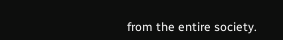from the entire society.